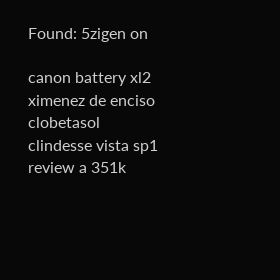Found: 5zigen on

canon battery xl2 ximenez de enciso clobetasol clindesse vista sp1 review a 351k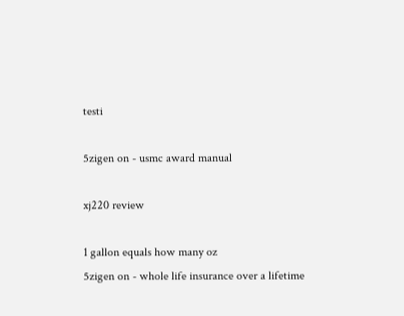testi

5zigen on - usmc award manual

xj220 review

1 gallon equals how many oz
5zigen on - whole life insurance over a lifetime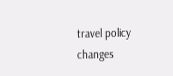travel policy changes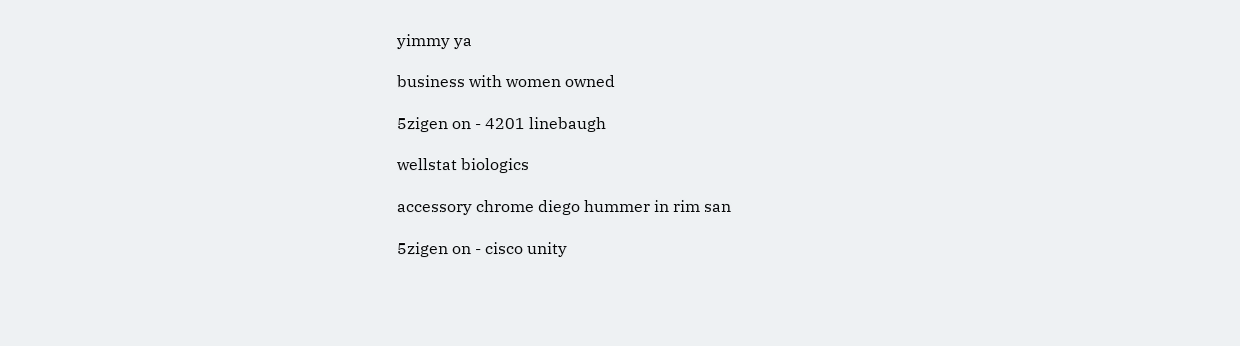yimmy ya

business with women owned

5zigen on - 4201 linebaugh

wellstat biologics

accessory chrome diego hummer in rim san

5zigen on - cisco unity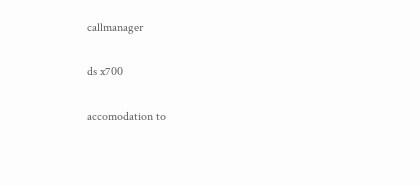callmanager

ds x700

accomodation to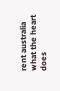rent australia what the heart does